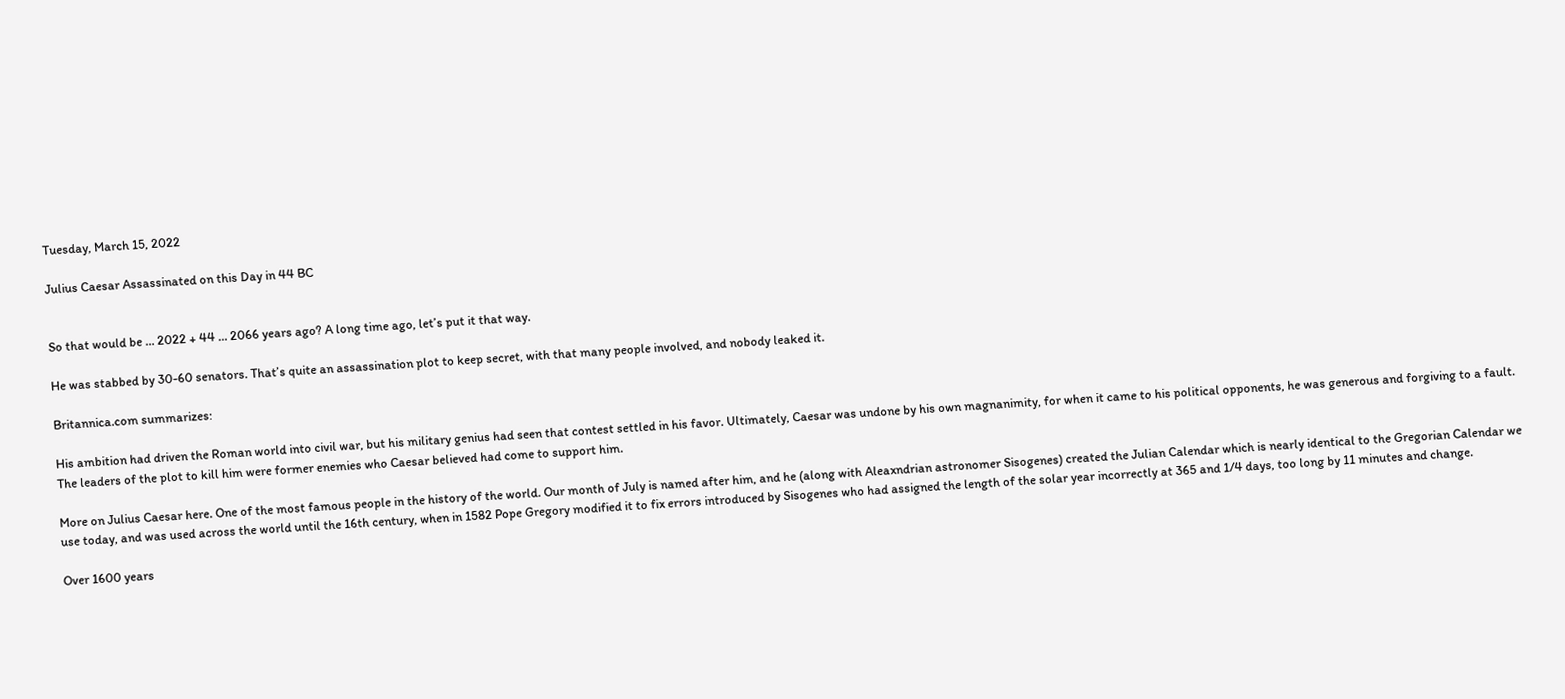Tuesday, March 15, 2022

Julius Caesar Assassinated on this Day in 44 BC


So that would be … 2022 + 44 … 2066 years ago? A long time ago, let’s put it that way.

He was stabbed by 30-60 senators. That’s quite an assassination plot to keep secret, with that many people involved, and nobody leaked it.

Britannica.com summarizes:

His ambition had driven the Roman world into civil war, but his military genius had seen that contest settled in his favor. Ultimately, Caesar was undone by his own magnanimity, for when it came to his political opponents, he was generous and forgiving to a fault. The leaders of the plot to kill him were former enemies who Caesar believed had come to support him.

More on Julius Caesar here. One of the most famous people in the history of the world. Our month of July is named after him, and he (along with Aleaxndrian astronomer Sisogenes) created the Julian Calendar which is nearly identical to the Gregorian Calendar we use today, and was used across the world until the 16th century, when in 1582 Pope Gregory modified it to fix errors introduced by Sisogenes who had assigned the length of the solar year incorrectly at 365 and 1/4 days, too long by 11 minutes and change.

Over 1600 years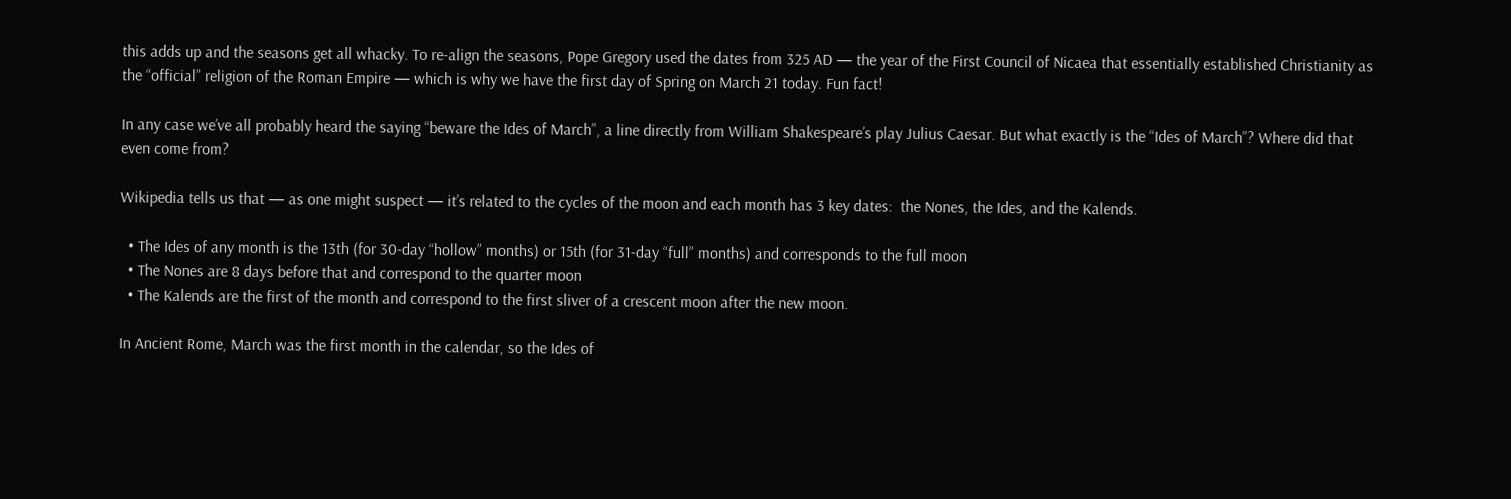this adds up and the seasons get all whacky. To re-align the seasons, Pope Gregory used the dates from 325 AD — the year of the First Council of Nicaea that essentially established Christianity as the “official” religion of the Roman Empire — which is why we have the first day of Spring on March 21 today. Fun fact!

In any case we’ve all probably heard the saying “beware the Ides of March”, a line directly from William Shakespeare’s play Julius Caesar. But what exactly is the “Ides of March”? Where did that even come from?

Wikipedia tells us that — as one might suspect — it’s related to the cycles of the moon and each month has 3 key dates:  the Nones, the Ides, and the Kalends.

  • The Ides of any month is the 13th (for 30-day “hollow” months) or 15th (for 31-day “full” months) and corresponds to the full moon
  • The Nones are 8 days before that and correspond to the quarter moon
  • The Kalends are the first of the month and correspond to the first sliver of a crescent moon after the new moon.

In Ancient Rome, March was the first month in the calendar, so the Ides of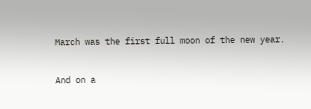March was the first full moon of the new year.

And on a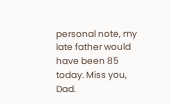personal note, my late father would have been 85 today. Miss you, Dad.